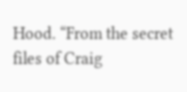Hood. “From the secret files of Craig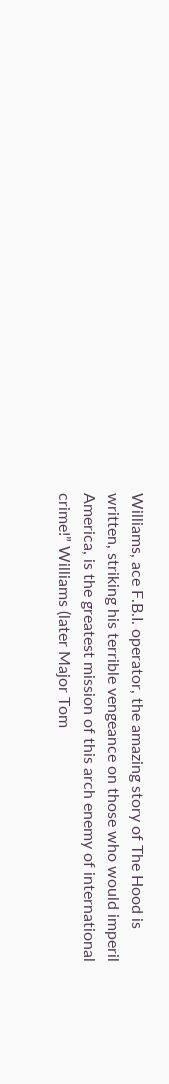Williams, ace F.B.I. operator, the amazing story of The Hood is written, striking his terrible vengeance on those who would imperil America, is the greatest mission of this arch enemy of international crime!” Williams (later Major Tom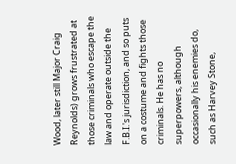Wood, later still Major Craig Reynolds) grows frustrated at those criminals who escape the law and operate outside the F.B.I.'s jurisdiction, and so puts on a costume and fights those criminals. He has no superpowers, although occasionally his enemies do, such as Harvey Stone,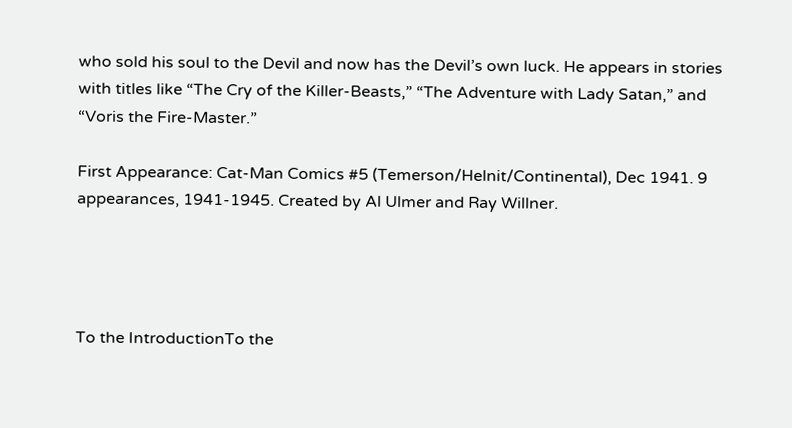who sold his soul to the Devil and now has the Devil’s own luck. He appears in stories with titles like “The Cry of the Killer-Beasts,” “The Adventure with Lady Satan,” and “Voris the Fire-Master.”

First Appearance: Cat-Man Comics #5 (Temerson/Helnit/Continental), Dec 1941. 9 appearances, 1941-1945. Created by Al Ulmer and Ray Willner.




To the IntroductionTo the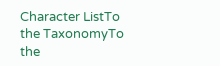Character ListTo the TaxonomyTo the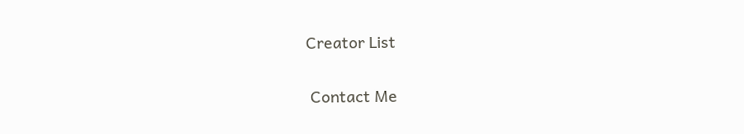Creator List

 Contact Me